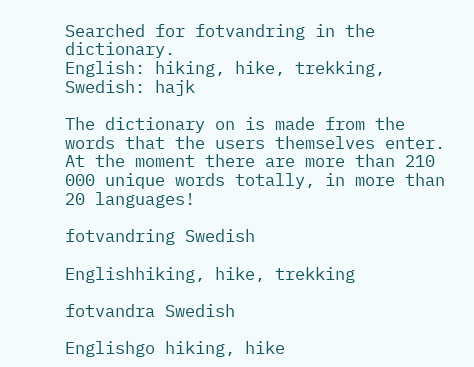Searched for fotvandring in the dictionary.
English: hiking, hike, trekking, Swedish: hajk

The dictionary on is made from the words that the users themselves enter. At the moment there are more than 210 000 unique words totally, in more than 20 languages!

fotvandring Swedish

Englishhiking, hike, trekking

fotvandra Swedish

Englishgo hiking, hike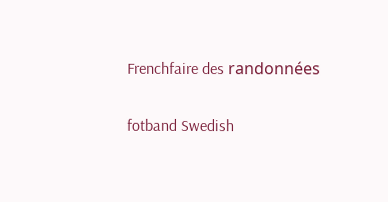Frenchfaire des randonnées

fotband Swedish